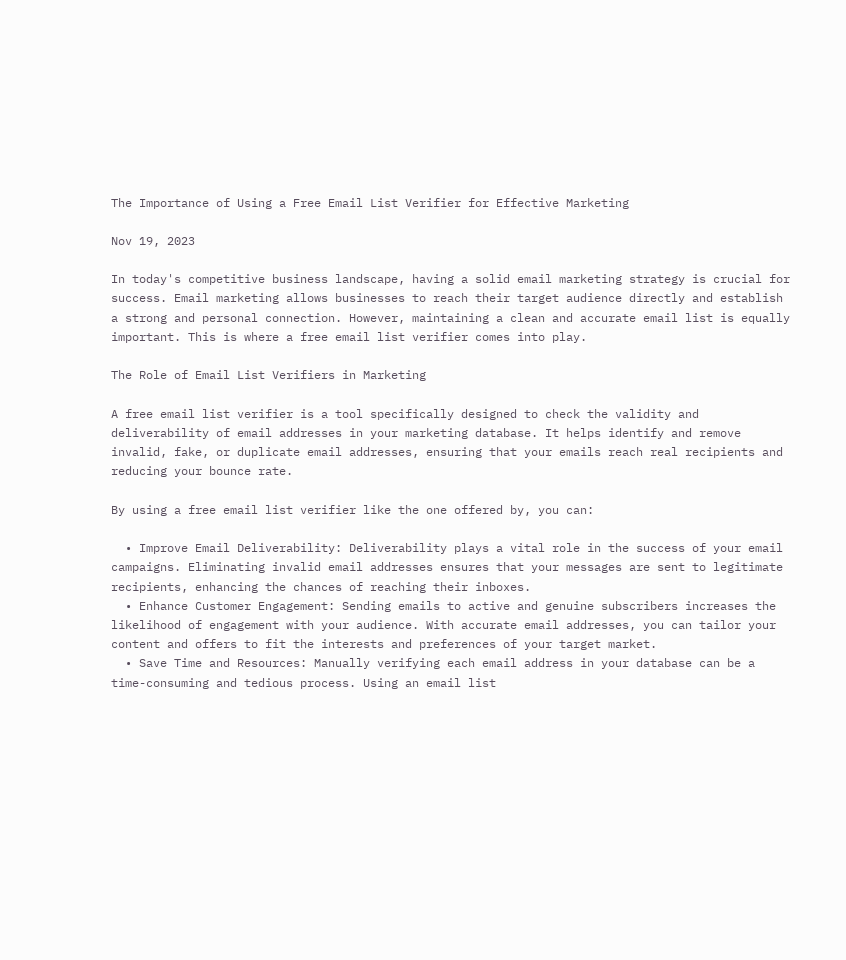The Importance of Using a Free Email List Verifier for Effective Marketing

Nov 19, 2023

In today's competitive business landscape, having a solid email marketing strategy is crucial for success. Email marketing allows businesses to reach their target audience directly and establish a strong and personal connection. However, maintaining a clean and accurate email list is equally important. This is where a free email list verifier comes into play.

The Role of Email List Verifiers in Marketing

A free email list verifier is a tool specifically designed to check the validity and deliverability of email addresses in your marketing database. It helps identify and remove invalid, fake, or duplicate email addresses, ensuring that your emails reach real recipients and reducing your bounce rate.

By using a free email list verifier like the one offered by, you can:

  • Improve Email Deliverability: Deliverability plays a vital role in the success of your email campaigns. Eliminating invalid email addresses ensures that your messages are sent to legitimate recipients, enhancing the chances of reaching their inboxes.
  • Enhance Customer Engagement: Sending emails to active and genuine subscribers increases the likelihood of engagement with your audience. With accurate email addresses, you can tailor your content and offers to fit the interests and preferences of your target market.
  • Save Time and Resources: Manually verifying each email address in your database can be a time-consuming and tedious process. Using an email list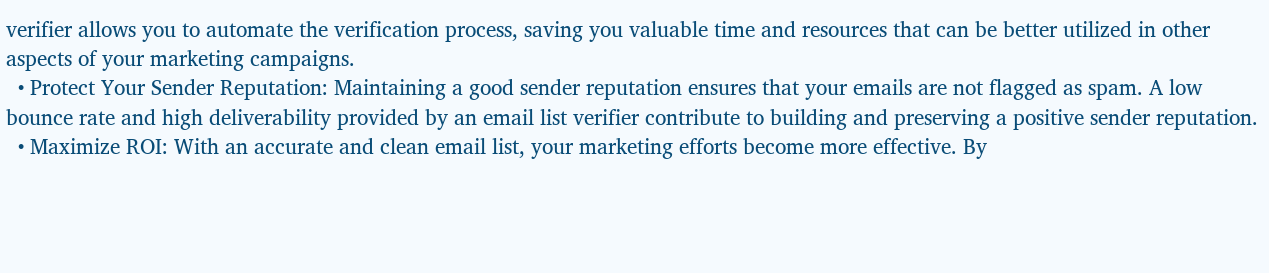verifier allows you to automate the verification process, saving you valuable time and resources that can be better utilized in other aspects of your marketing campaigns.
  • Protect Your Sender Reputation: Maintaining a good sender reputation ensures that your emails are not flagged as spam. A low bounce rate and high deliverability provided by an email list verifier contribute to building and preserving a positive sender reputation.
  • Maximize ROI: With an accurate and clean email list, your marketing efforts become more effective. By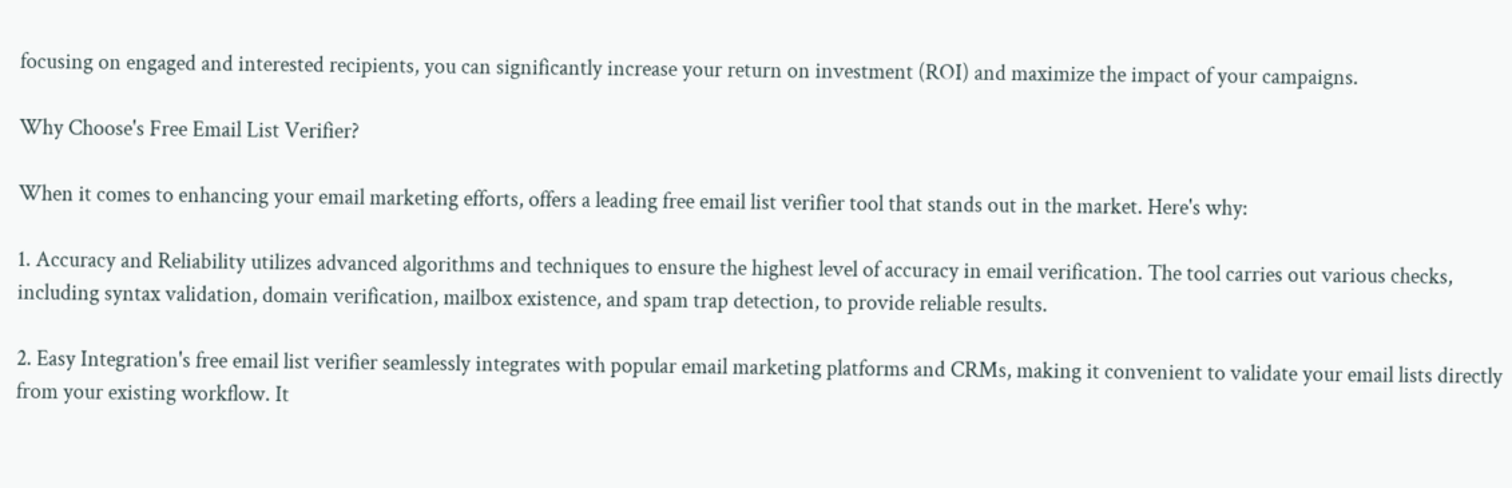focusing on engaged and interested recipients, you can significantly increase your return on investment (ROI) and maximize the impact of your campaigns.

Why Choose's Free Email List Verifier?

When it comes to enhancing your email marketing efforts, offers a leading free email list verifier tool that stands out in the market. Here's why:

1. Accuracy and Reliability utilizes advanced algorithms and techniques to ensure the highest level of accuracy in email verification. The tool carries out various checks, including syntax validation, domain verification, mailbox existence, and spam trap detection, to provide reliable results.

2. Easy Integration's free email list verifier seamlessly integrates with popular email marketing platforms and CRMs, making it convenient to validate your email lists directly from your existing workflow. It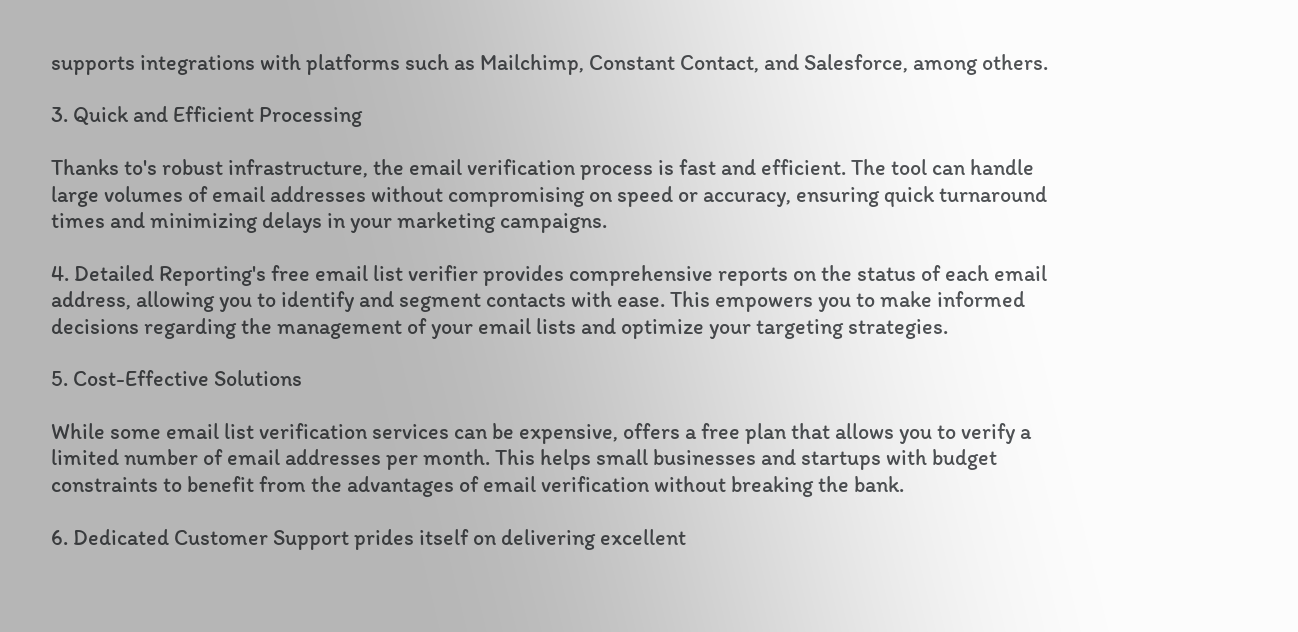supports integrations with platforms such as Mailchimp, Constant Contact, and Salesforce, among others.

3. Quick and Efficient Processing

Thanks to's robust infrastructure, the email verification process is fast and efficient. The tool can handle large volumes of email addresses without compromising on speed or accuracy, ensuring quick turnaround times and minimizing delays in your marketing campaigns.

4. Detailed Reporting's free email list verifier provides comprehensive reports on the status of each email address, allowing you to identify and segment contacts with ease. This empowers you to make informed decisions regarding the management of your email lists and optimize your targeting strategies.

5. Cost-Effective Solutions

While some email list verification services can be expensive, offers a free plan that allows you to verify a limited number of email addresses per month. This helps small businesses and startups with budget constraints to benefit from the advantages of email verification without breaking the bank.

6. Dedicated Customer Support prides itself on delivering excellent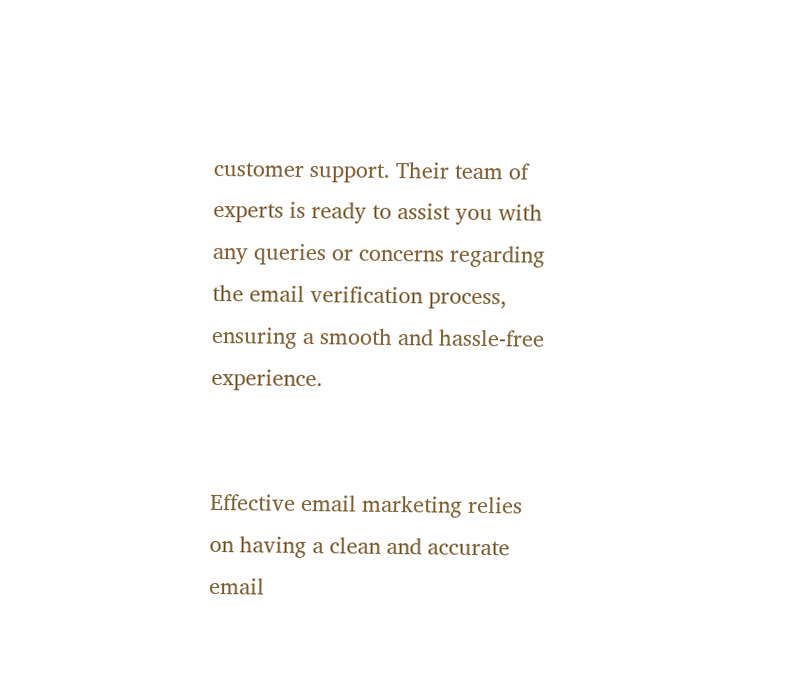customer support. Their team of experts is ready to assist you with any queries or concerns regarding the email verification process, ensuring a smooth and hassle-free experience.


Effective email marketing relies on having a clean and accurate email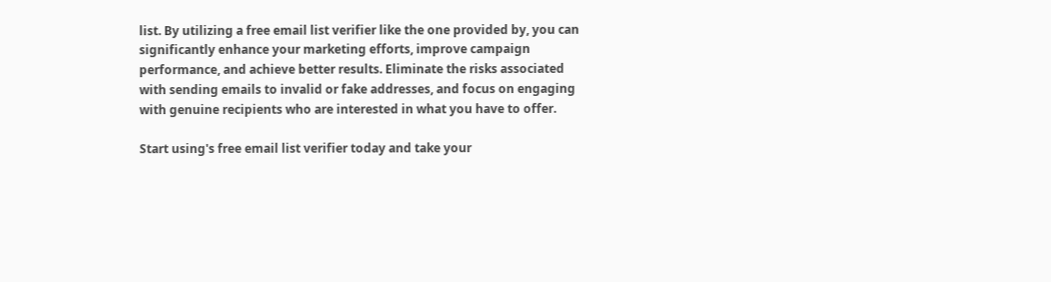list. By utilizing a free email list verifier like the one provided by, you can significantly enhance your marketing efforts, improve campaign performance, and achieve better results. Eliminate the risks associated with sending emails to invalid or fake addresses, and focus on engaging with genuine recipients who are interested in what you have to offer.

Start using's free email list verifier today and take your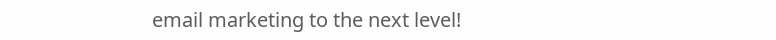email marketing to the next level!